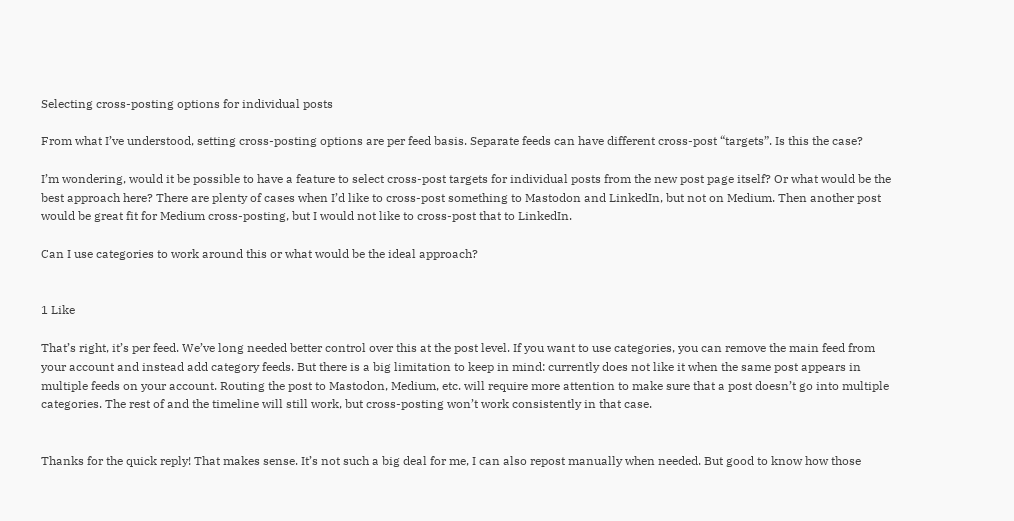Selecting cross-posting options for individual posts

From what I’ve understood, setting cross-posting options are per feed basis. Separate feeds can have different cross-post “targets”. Is this the case?

I’m wondering, would it be possible to have a feature to select cross-post targets for individual posts from the new post page itself? Or what would be the best approach here? There are plenty of cases when I’d like to cross-post something to Mastodon and LinkedIn, but not on Medium. Then another post would be great fit for Medium cross-posting, but I would not like to cross-post that to LinkedIn.

Can I use categories to work around this or what would be the ideal approach?


1 Like

That’s right, it’s per feed. We’ve long needed better control over this at the post level. If you want to use categories, you can remove the main feed from your account and instead add category feeds. But there is a big limitation to keep in mind: currently does not like it when the same post appears in multiple feeds on your account. Routing the post to Mastodon, Medium, etc. will require more attention to make sure that a post doesn’t go into multiple categories. The rest of and the timeline will still work, but cross-posting won’t work consistently in that case.


Thanks for the quick reply! That makes sense. It’s not such a big deal for me, I can also repost manually when needed. But good to know how those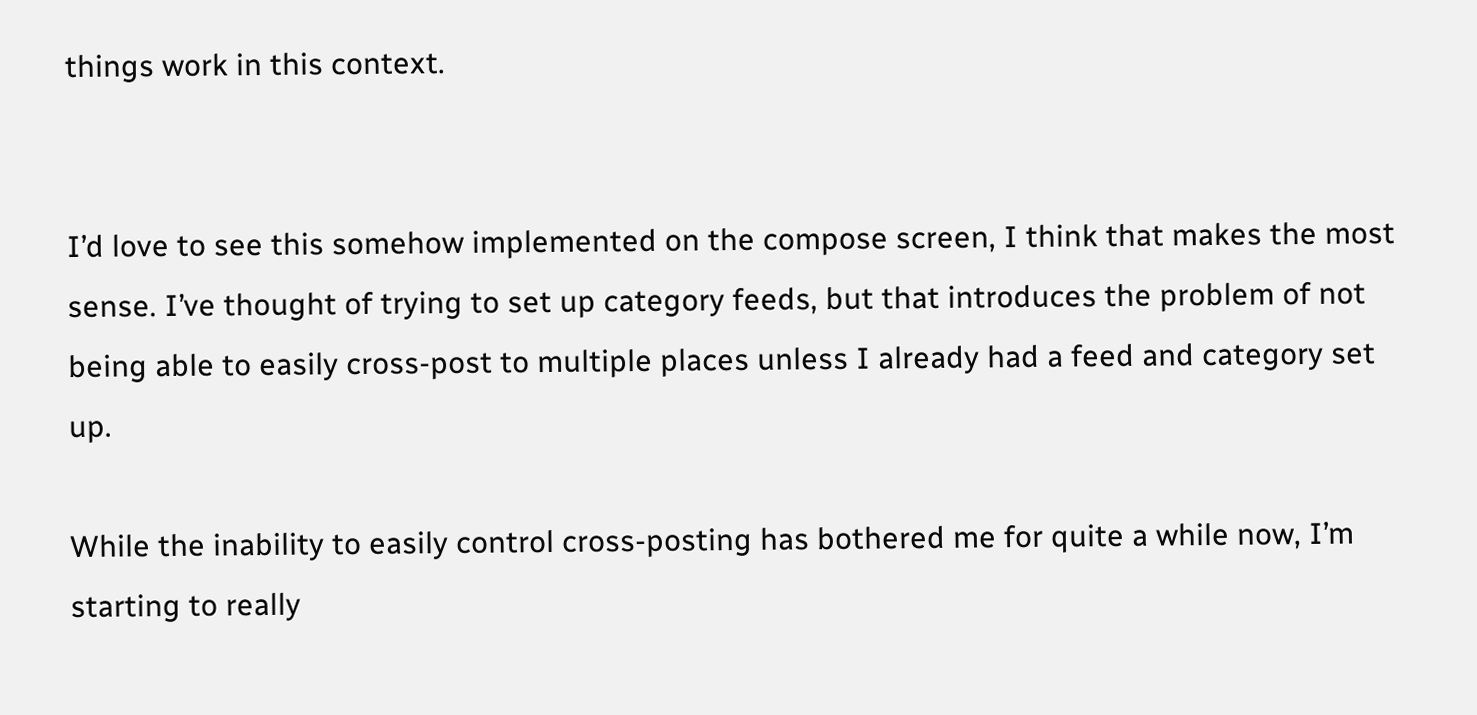things work in this context.


I’d love to see this somehow implemented on the compose screen, I think that makes the most sense. I’ve thought of trying to set up category feeds, but that introduces the problem of not being able to easily cross-post to multiple places unless I already had a feed and category set up.

While the inability to easily control cross-posting has bothered me for quite a while now, I’m starting to really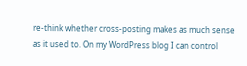re-think whether cross-posting makes as much sense as it used to. On my WordPress blog I can control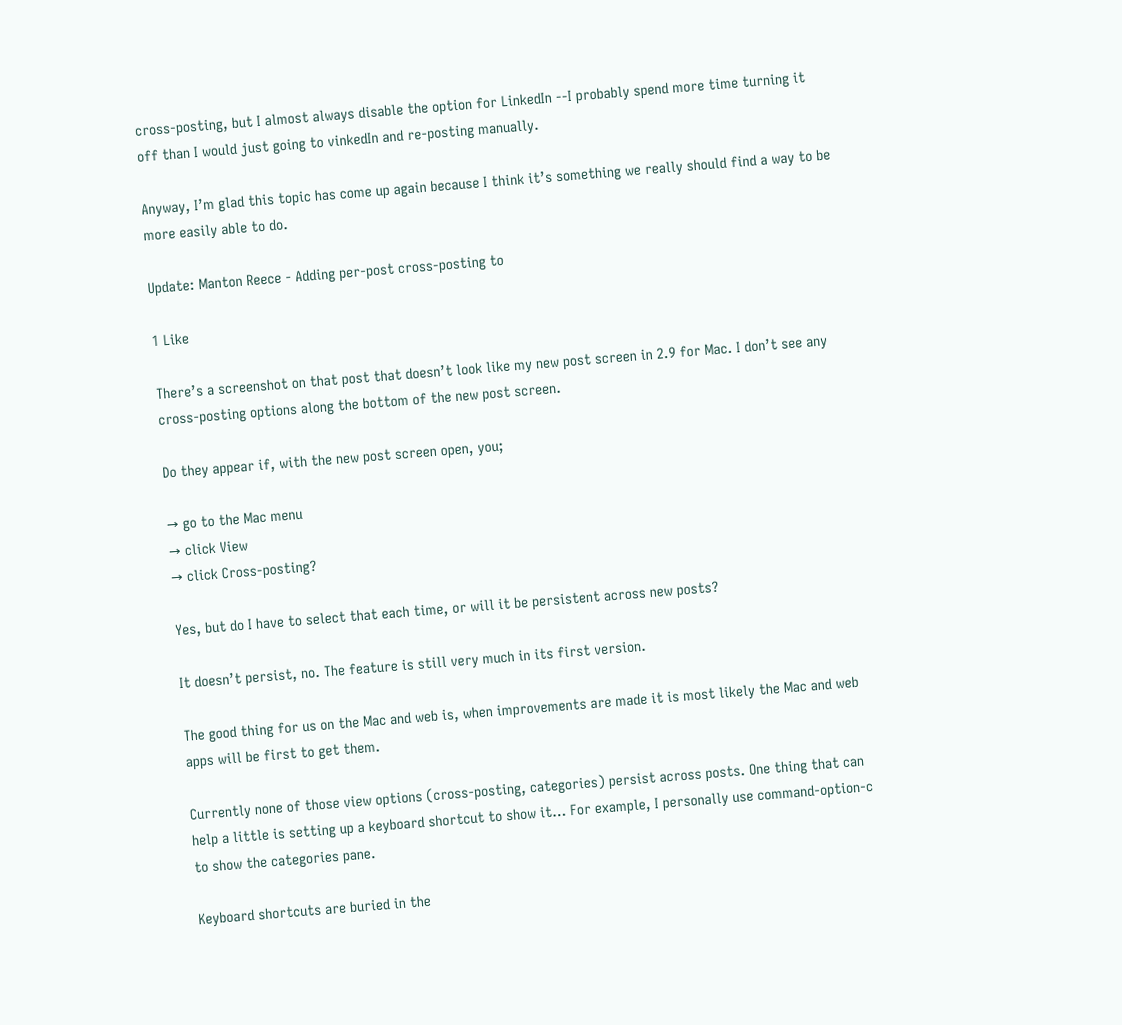cross-posting, but I almost always disable the option for LinkedIn --I probably spend more time turning it off than I would just going to vinkedIn and re-posting manually.

Anyway, I’m glad this topic has come up again because I think it’s something we really should find a way to be more easily able to do.

Update: Manton Reece - Adding per-post cross-posting to

1 Like

There’s a screenshot on that post that doesn’t look like my new post screen in 2.9 for Mac. I don’t see any cross-posting options along the bottom of the new post screen.

Do they appear if, with the new post screen open, you;

→ go to the Mac menu
→ click View
→ click Cross-posting?

Yes, but do I have to select that each time, or will it be persistent across new posts?

It doesn’t persist, no. The feature is still very much in its first version.

The good thing for us on the Mac and web is, when improvements are made it is most likely the Mac and web apps will be first to get them.

Currently none of those view options (cross-posting, categories) persist across posts. One thing that can help a little is setting up a keyboard shortcut to show it… For example, I personally use command-option-c to show the categories pane.

Keyboard shortcuts are buried in the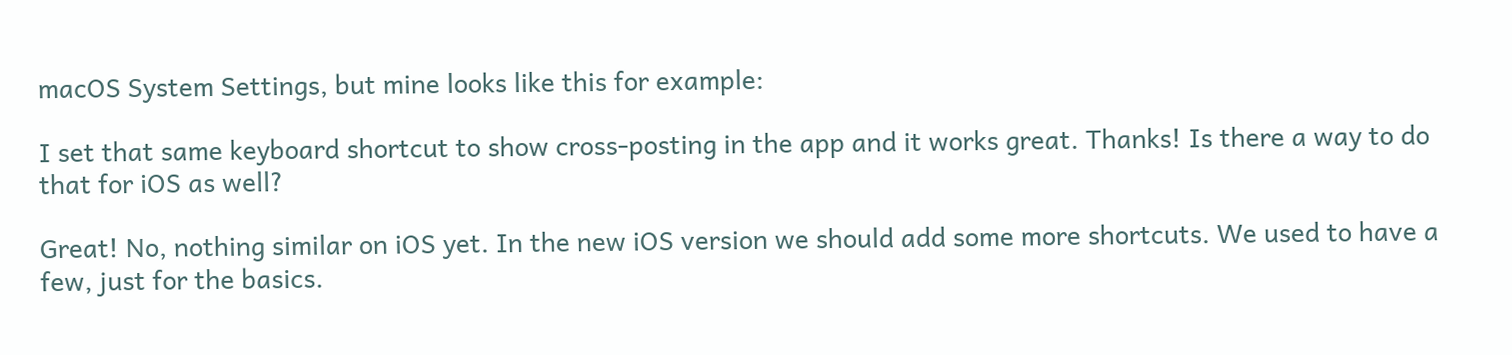macOS System Settings, but mine looks like this for example:

I set that same keyboard shortcut to show cross-posting in the app and it works great. Thanks! Is there a way to do that for iOS as well?

Great! No, nothing similar on iOS yet. In the new iOS version we should add some more shortcuts. We used to have a few, just for the basics.